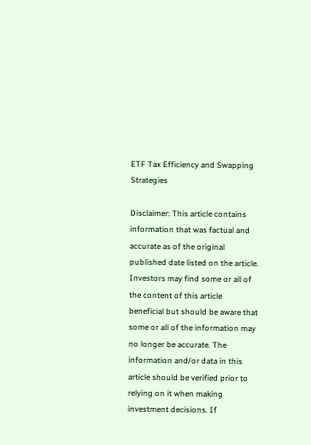ETF Tax Efficiency and Swapping Strategies

Disclaimer: This article contains information that was factual and accurate as of the original published date listed on the article. Investors may find some or all of the content of this article beneficial but should be aware that some or all of the information may no longer be accurate. The information and/or data in this article should be verified prior to relying on it when making investment decisions. If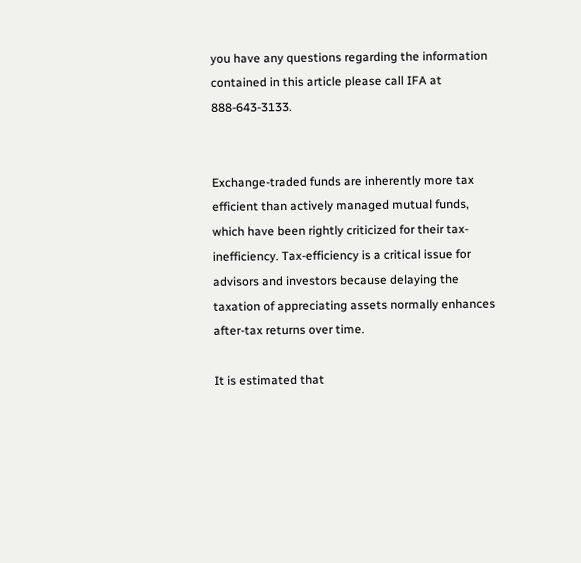you have any questions regarding the information contained in this article please call IFA at 888-643-3133.


Exchange-traded funds are inherently more tax efficient than actively managed mutual funds, which have been rightly criticized for their tax-inefficiency. Tax-efficiency is a critical issue for advisors and investors because delaying the taxation of appreciating assets normally enhances after-tax returns over time.

It is estimated that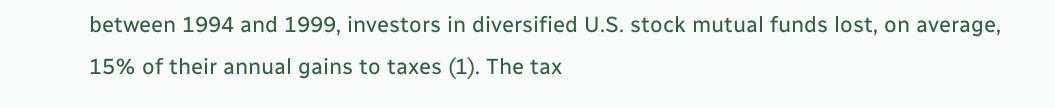between 1994 and 1999, investors in diversified U.S. stock mutual funds lost, on average, 15% of their annual gains to taxes (1). The tax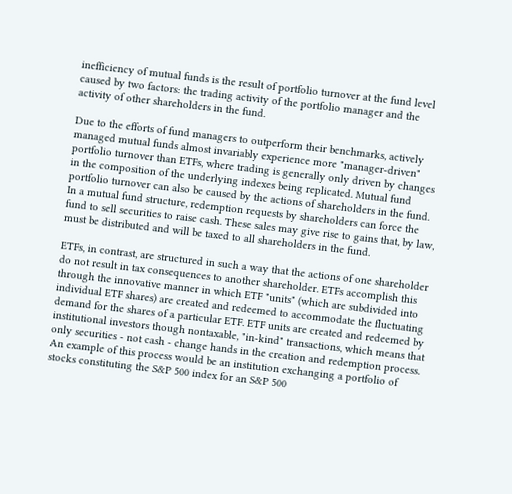inefficiency of mutual funds is the result of portfolio turnover at the fund level caused by two factors: the trading activity of the portfolio manager and the activity of other shareholders in the fund.

Due to the efforts of fund managers to outperform their benchmarks, actively managed mutual funds almost invariably experience more "manager-driven" portfolio turnover than ETFs, where trading is generally only driven by changes in the composition of the underlying indexes being replicated. Mutual fund portfolio turnover can also be caused by the actions of shareholders in the fund. In a mutual fund structure, redemption requests by shareholders can force the fund to sell securities to raise cash. These sales may give rise to gains that, by law, must be distributed and will be taxed to all shareholders in the fund.

ETFs, in contrast, are structured in such a way that the actions of one shareholder do not result in tax consequences to another shareholder. ETFs accomplish this through the innovative manner in which ETF "units" (which are subdivided into individual ETF shares) are created and redeemed to accommodate the fluctuating demand for the shares of a particular ETF. ETF units are created and redeemed by institutional investors though nontaxable, "in-kind" transactions, which means that only securities - not cash - change hands in the creation and redemption process. An example of this process would be an institution exchanging a portfolio of stocks constituting the S&P 500 index for an S&P 500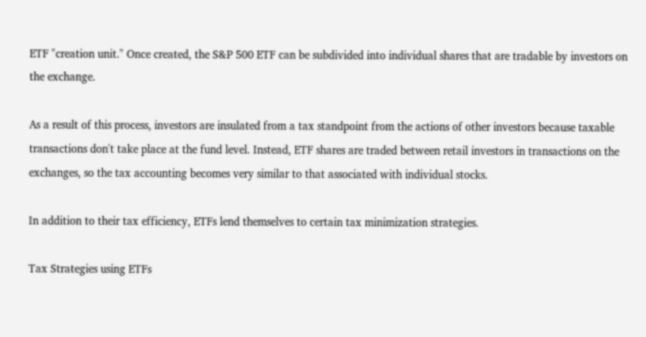ETF "creation unit." Once created, the S&P 500 ETF can be subdivided into individual shares that are tradable by investors on the exchange.

As a result of this process, investors are insulated from a tax standpoint from the actions of other investors because taxable transactions don't take place at the fund level. Instead, ETF shares are traded between retail investors in transactions on the exchanges, so the tax accounting becomes very similar to that associated with individual stocks.

In addition to their tax efficiency, ETFs lend themselves to certain tax minimization strategies.

Tax Strategies using ETFs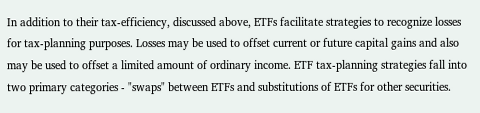In addition to their tax-efficiency, discussed above, ETFs facilitate strategies to recognize losses for tax-planning purposes. Losses may be used to offset current or future capital gains and also may be used to offset a limited amount of ordinary income. ETF tax-planning strategies fall into two primary categories - "swaps" between ETFs and substitutions of ETFs for other securities.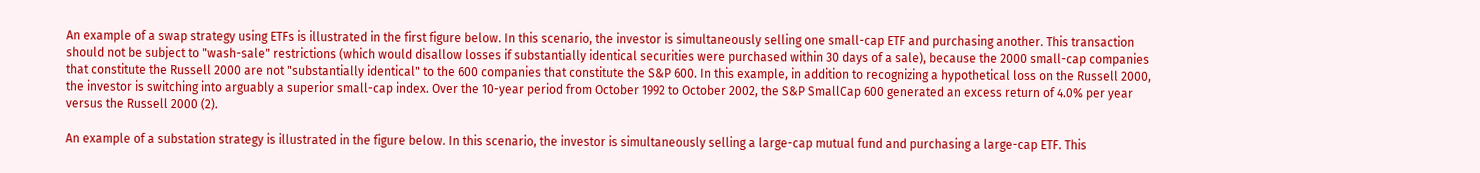An example of a swap strategy using ETFs is illustrated in the first figure below. In this scenario, the investor is simultaneously selling one small-cap ETF and purchasing another. This transaction should not be subject to "wash-sale" restrictions (which would disallow losses if substantially identical securities were purchased within 30 days of a sale), because the 2000 small-cap companies that constitute the Russell 2000 are not "substantially identical" to the 600 companies that constitute the S&P 600. In this example, in addition to recognizing a hypothetical loss on the Russell 2000, the investor is switching into arguably a superior small-cap index. Over the 10-year period from October 1992 to October 2002, the S&P SmallCap 600 generated an excess return of 4.0% per year versus the Russell 2000 (2).

An example of a substation strategy is illustrated in the figure below. In this scenario, the investor is simultaneously selling a large-cap mutual fund and purchasing a large-cap ETF. This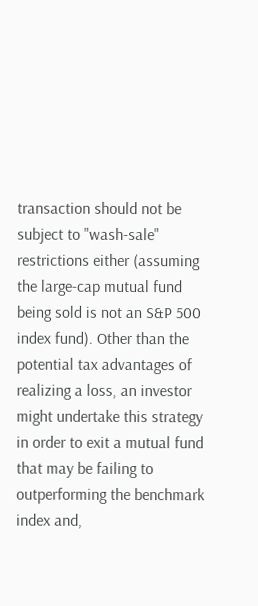transaction should not be subject to "wash-sale" restrictions either (assuming the large-cap mutual fund being sold is not an S&P 500 index fund). Other than the potential tax advantages of realizing a loss, an investor might undertake this strategy in order to exit a mutual fund that may be failing to outperforming the benchmark index and,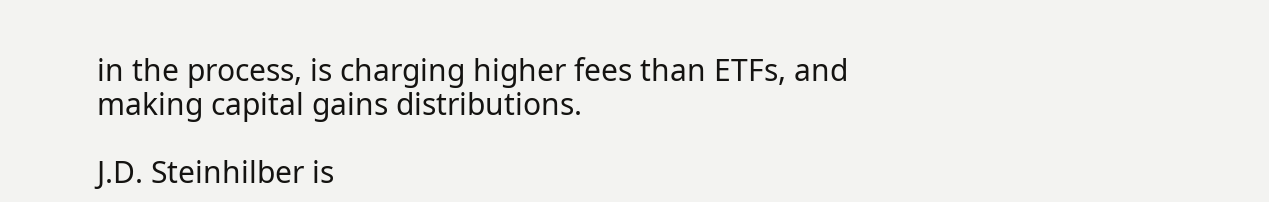in the process, is charging higher fees than ETFs, and making capital gains distributions.

J.D. Steinhilber is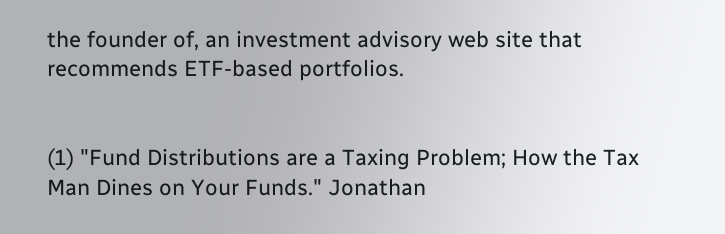the founder of, an investment advisory web site that recommends ETF-based portfolios.


(1) "Fund Distributions are a Taxing Problem; How the Tax Man Dines on Your Funds." Jonathan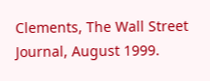Clements, The Wall Street Journal, August 1999.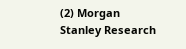(2) Morgan Stanley Research